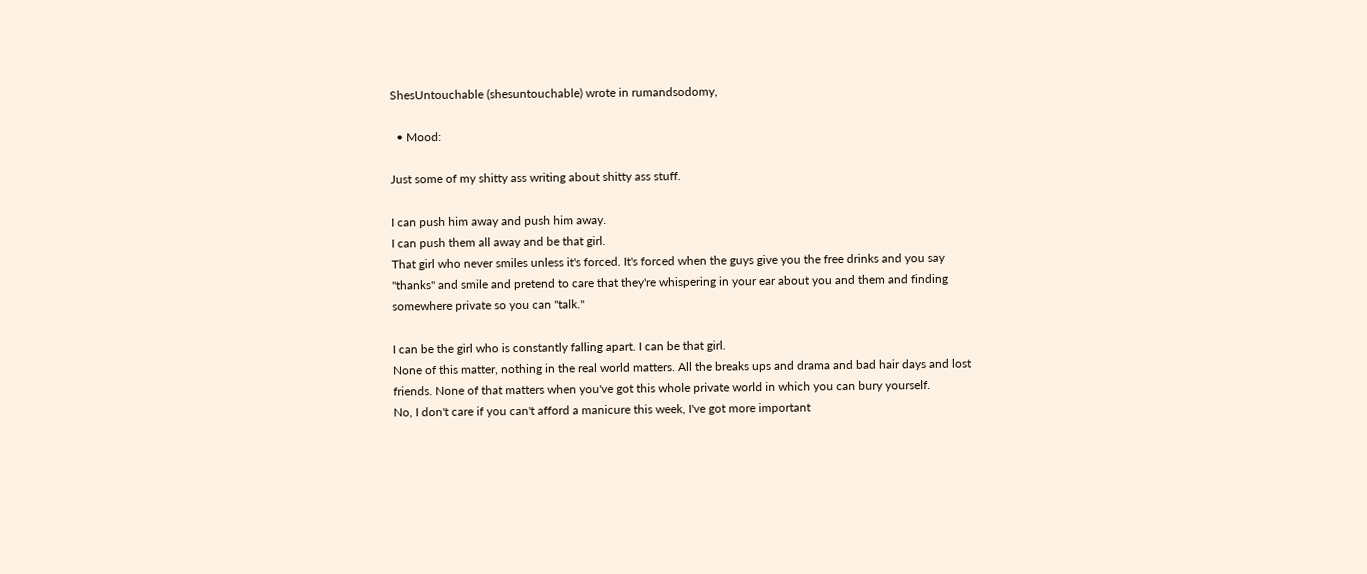ShesUntouchable (shesuntouchable) wrote in rumandsodomy,

  • Mood:

Just some of my shitty ass writing about shitty ass stuff.

I can push him away and push him away.
I can push them all away and be that girl.
That girl who never smiles unless it's forced. It's forced when the guys give you the free drinks and you say "thanks" and smile and pretend to care that they're whispering in your ear about you and them and finding somewhere private so you can "talk."

I can be the girl who is constantly falling apart. I can be that girl.
None of this matter, nothing in the real world matters. All the breaks ups and drama and bad hair days and lost friends. None of that matters when you've got this whole private world in which you can bury yourself.
No, I don't care if you can't afford a manicure this week, I've got more important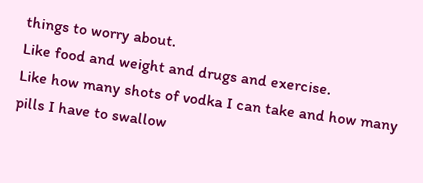things to worry about.
Like food and weight and drugs and exercise.
Like how many shots of vodka I can take and how many pills I have to swallow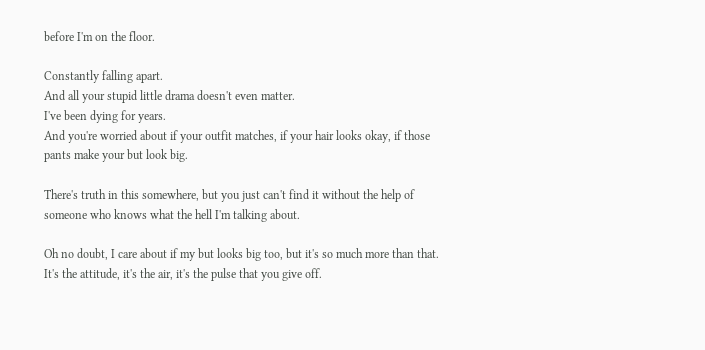before I'm on the floor.

Constantly falling apart.
And all your stupid little drama doesn't even matter.
I've been dying for years.
And you're worried about if your outfit matches, if your hair looks okay, if those pants make your but look big.

There's truth in this somewhere, but you just can't find it without the help of someone who knows what the hell I'm talking about.

Oh no doubt, I care about if my but looks big too, but it's so much more than that.
It's the attitude, it's the air, it's the pulse that you give off.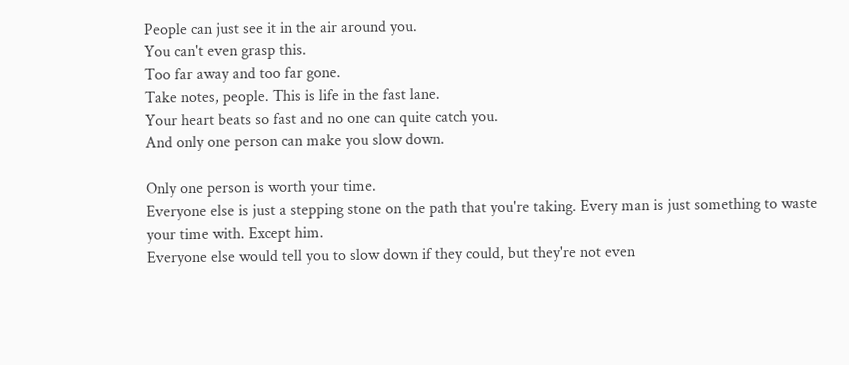People can just see it in the air around you.
You can't even grasp this.
Too far away and too far gone.
Take notes, people. This is life in the fast lane.
Your heart beats so fast and no one can quite catch you.
And only one person can make you slow down.

Only one person is worth your time.
Everyone else is just a stepping stone on the path that you're taking. Every man is just something to waste your time with. Except him.
Everyone else would tell you to slow down if they could, but they're not even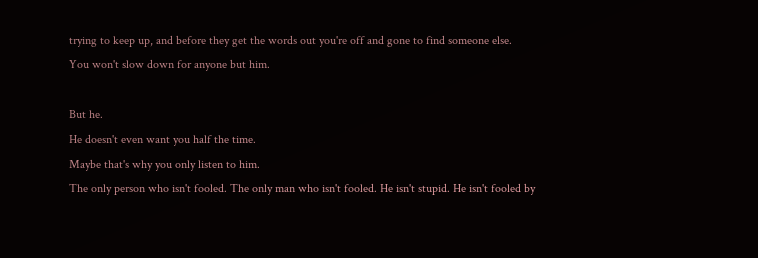trying to keep up, and before they get the words out you're off and gone to find someone else.
You won't slow down for anyone but him.

But he.
He doesn't even want you half the time.
Maybe that's why you only listen to him.
The only person who isn't fooled. The only man who isn't fooled. He isn't stupid. He isn't fooled by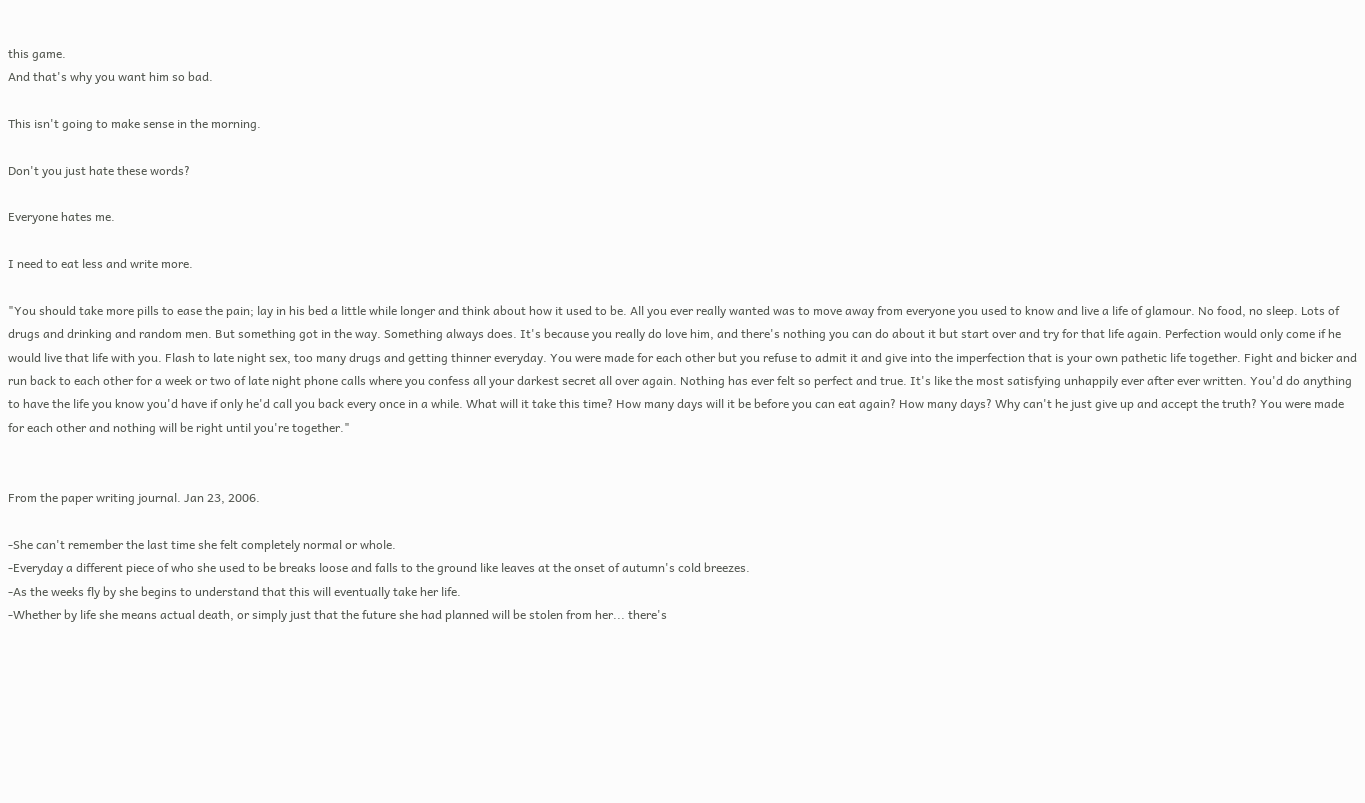this game.
And that's why you want him so bad.

This isn't going to make sense in the morning.

Don't you just hate these words?

Everyone hates me.

I need to eat less and write more.

"You should take more pills to ease the pain; lay in his bed a little while longer and think about how it used to be. All you ever really wanted was to move away from everyone you used to know and live a life of glamour. No food, no sleep. Lots of drugs and drinking and random men. But something got in the way. Something always does. It's because you really do love him, and there's nothing you can do about it but start over and try for that life again. Perfection would only come if he would live that life with you. Flash to late night sex, too many drugs and getting thinner everyday. You were made for each other but you refuse to admit it and give into the imperfection that is your own pathetic life together. Fight and bicker and run back to each other for a week or two of late night phone calls where you confess all your darkest secret all over again. Nothing has ever felt so perfect and true. It's like the most satisfying unhappily ever after ever written. You'd do anything to have the life you know you'd have if only he'd call you back every once in a while. What will it take this time? How many days will it be before you can eat again? How many days? Why can't he just give up and accept the truth? You were made for each other and nothing will be right until you're together."


From the paper writing journal. Jan 23, 2006.

-She can't remember the last time she felt completely normal or whole.
-Everyday a different piece of who she used to be breaks loose and falls to the ground like leaves at the onset of autumn's cold breezes.
-As the weeks fly by she begins to understand that this will eventually take her life.
-Whether by life she means actual death, or simply just that the future she had planned will be stolen from her... there's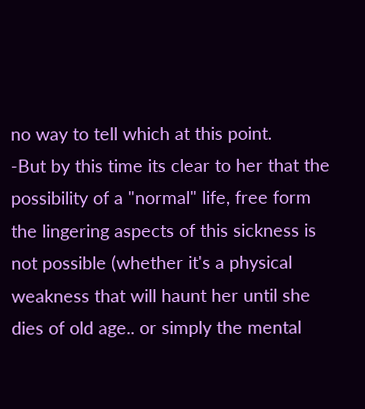no way to tell which at this point.
-But by this time its clear to her that the possibility of a "normal" life, free form the lingering aspects of this sickness is not possible (whether it's a physical weakness that will haunt her until she dies of old age.. or simply the mental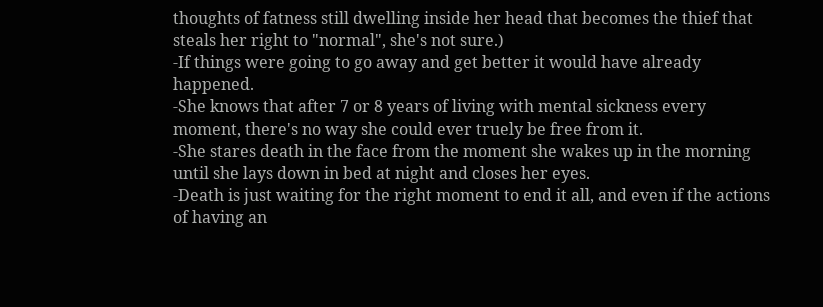thoughts of fatness still dwelling inside her head that becomes the thief that steals her right to "normal", she's not sure.)
-If things were going to go away and get better it would have already happened.
-She knows that after 7 or 8 years of living with mental sickness every moment, there's no way she could ever truely be free from it.
-She stares death in the face from the moment she wakes up in the morning until she lays down in bed at night and closes her eyes.
-Death is just waiting for the right moment to end it all, and even if the actions of having an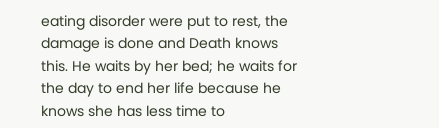eating disorder were put to rest, the damage is done and Death knows this. He waits by her bed; he waits for the day to end her life because he knows she has less time to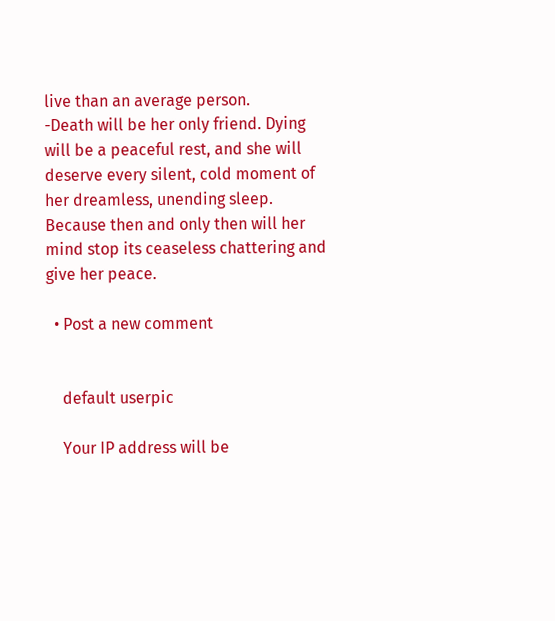live than an average person.
-Death will be her only friend. Dying will be a peaceful rest, and she will deserve every silent, cold moment of her dreamless, unending sleep. Because then and only then will her mind stop its ceaseless chattering and give her peace.

  • Post a new comment


    default userpic

    Your IP address will be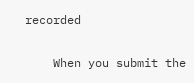recorded

    When you submit the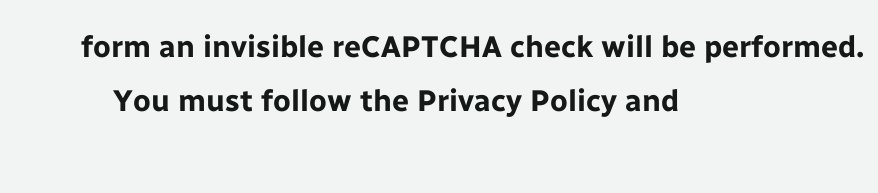form an invisible reCAPTCHA check will be performed.
    You must follow the Privacy Policy and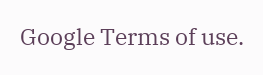Google Terms of use.